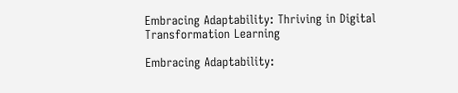Embracing Adaptability: Thriving in Digital Transformation Learning

Embracing Adaptability: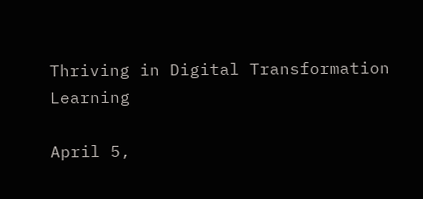Thriving in Digital Transformation Learning

April 5,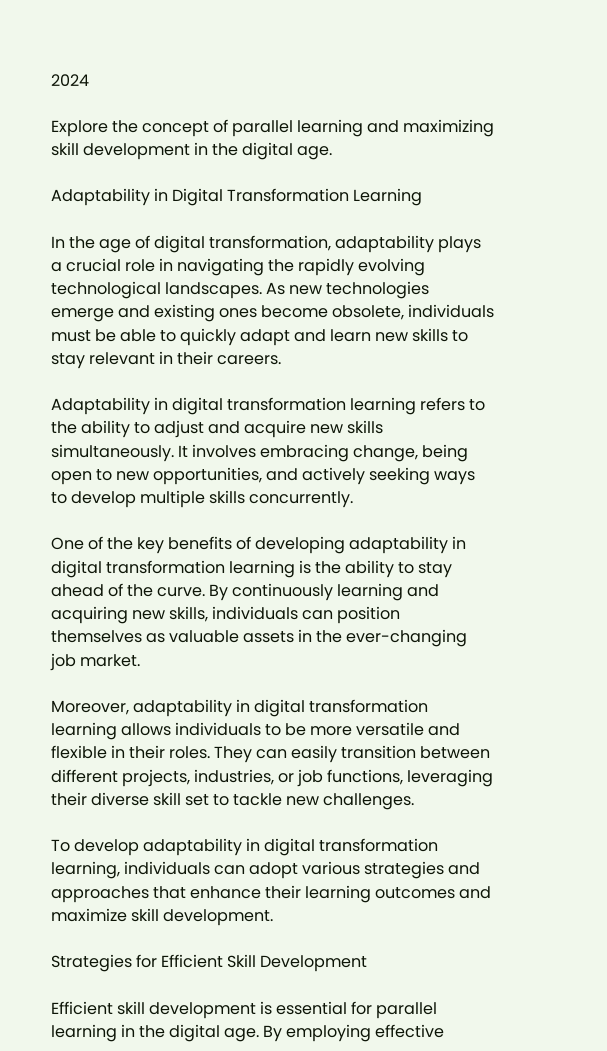2024

Explore the concept of parallel learning and maximizing skill development in the digital age.

Adaptability in Digital Transformation Learning

In the age of digital transformation, adaptability plays a crucial role in navigating the rapidly evolving technological landscapes. As new technologies emerge and existing ones become obsolete, individuals must be able to quickly adapt and learn new skills to stay relevant in their careers.

Adaptability in digital transformation learning refers to the ability to adjust and acquire new skills simultaneously. It involves embracing change, being open to new opportunities, and actively seeking ways to develop multiple skills concurrently.

One of the key benefits of developing adaptability in digital transformation learning is the ability to stay ahead of the curve. By continuously learning and acquiring new skills, individuals can position themselves as valuable assets in the ever-changing job market.

Moreover, adaptability in digital transformation learning allows individuals to be more versatile and flexible in their roles. They can easily transition between different projects, industries, or job functions, leveraging their diverse skill set to tackle new challenges.

To develop adaptability in digital transformation learning, individuals can adopt various strategies and approaches that enhance their learning outcomes and maximize skill development.

Strategies for Efficient Skill Development

Efficient skill development is essential for parallel learning in the digital age. By employing effective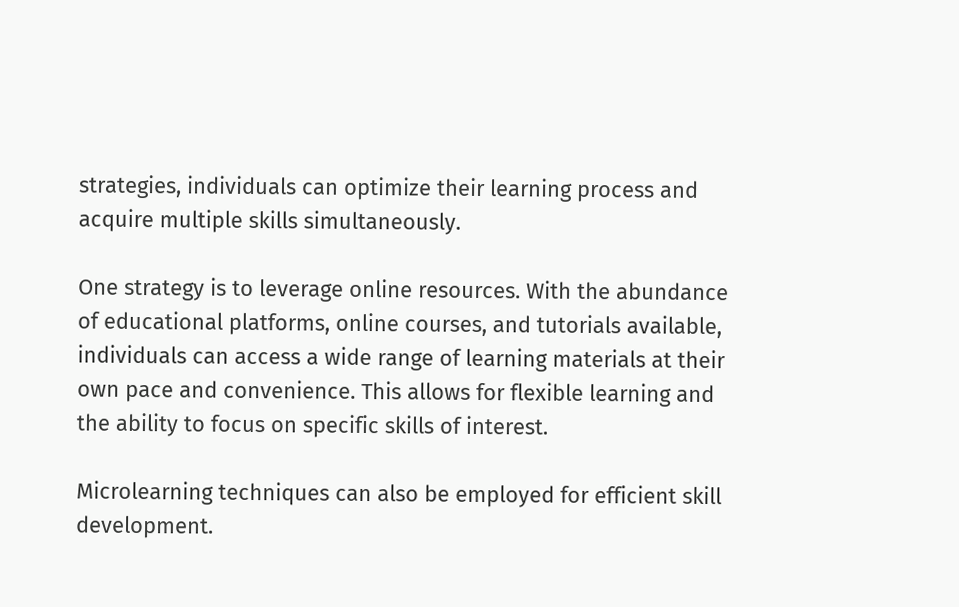strategies, individuals can optimize their learning process and acquire multiple skills simultaneously.

One strategy is to leverage online resources. With the abundance of educational platforms, online courses, and tutorials available, individuals can access a wide range of learning materials at their own pace and convenience. This allows for flexible learning and the ability to focus on specific skills of interest.

Microlearning techniques can also be employed for efficient skill development.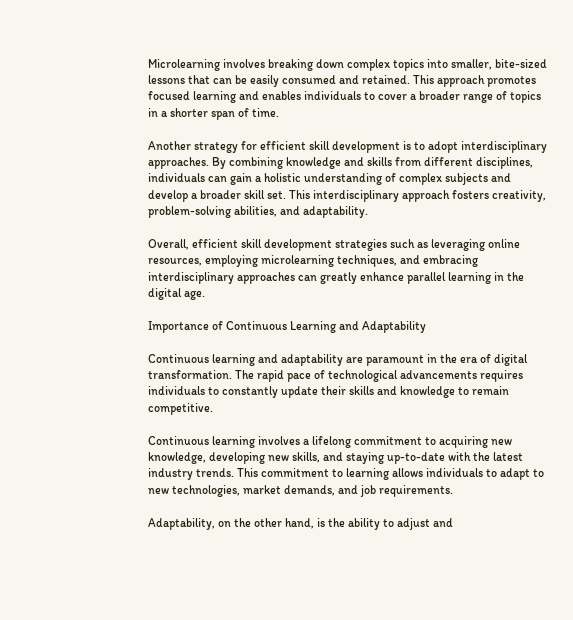Microlearning involves breaking down complex topics into smaller, bite-sized lessons that can be easily consumed and retained. This approach promotes focused learning and enables individuals to cover a broader range of topics in a shorter span of time.

Another strategy for efficient skill development is to adopt interdisciplinary approaches. By combining knowledge and skills from different disciplines, individuals can gain a holistic understanding of complex subjects and develop a broader skill set. This interdisciplinary approach fosters creativity, problem-solving abilities, and adaptability.

Overall, efficient skill development strategies such as leveraging online resources, employing microlearning techniques, and embracing interdisciplinary approaches can greatly enhance parallel learning in the digital age.

Importance of Continuous Learning and Adaptability

Continuous learning and adaptability are paramount in the era of digital transformation. The rapid pace of technological advancements requires individuals to constantly update their skills and knowledge to remain competitive.

Continuous learning involves a lifelong commitment to acquiring new knowledge, developing new skills, and staying up-to-date with the latest industry trends. This commitment to learning allows individuals to adapt to new technologies, market demands, and job requirements.

Adaptability, on the other hand, is the ability to adjust and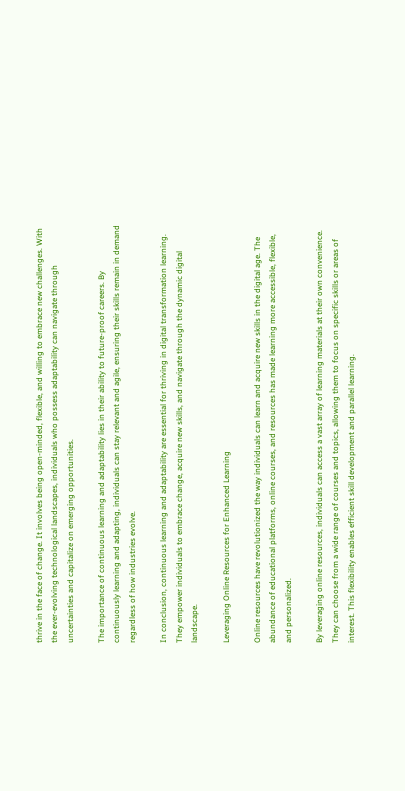thrive in the face of change. It involves being open-minded, flexible, and willing to embrace new challenges. With the ever-evolving technological landscapes, individuals who possess adaptability can navigate through uncertainties and capitalize on emerging opportunities.

The importance of continuous learning and adaptability lies in their ability to future-proof careers. By continuously learning and adapting, individuals can stay relevant and agile, ensuring their skills remain in demand regardless of how industries evolve.

In conclusion, continuous learning and adaptability are essential for thriving in digital transformation learning. They empower individuals to embrace change, acquire new skills, and navigate through the dynamic digital landscape.

Leveraging Online Resources for Enhanced Learning

Online resources have revolutionized the way individuals can learn and acquire new skills in the digital age. The abundance of educational platforms, online courses, and resources has made learning more accessible, flexible, and personalized.

By leveraging online resources, individuals can access a vast array of learning materials at their own convenience. They can choose from a wide range of courses and topics, allowing them to focus on specific skills or areas of interest. This flexibility enables efficient skill development and parallel learning.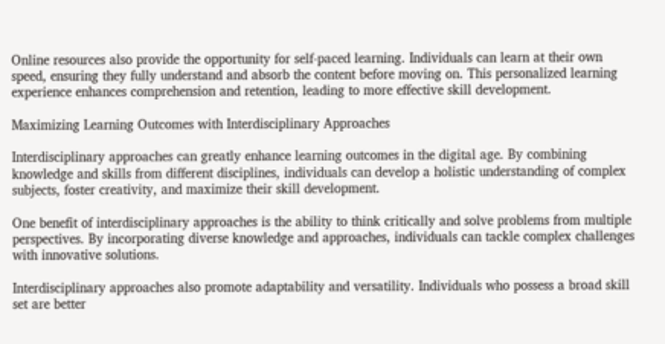Online resources also provide the opportunity for self-paced learning. Individuals can learn at their own speed, ensuring they fully understand and absorb the content before moving on. This personalized learning experience enhances comprehension and retention, leading to more effective skill development.

Maximizing Learning Outcomes with Interdisciplinary Approaches

Interdisciplinary approaches can greatly enhance learning outcomes in the digital age. By combining knowledge and skills from different disciplines, individuals can develop a holistic understanding of complex subjects, foster creativity, and maximize their skill development.

One benefit of interdisciplinary approaches is the ability to think critically and solve problems from multiple perspectives. By incorporating diverse knowledge and approaches, individuals can tackle complex challenges with innovative solutions.

Interdisciplinary approaches also promote adaptability and versatility. Individuals who possess a broad skill set are better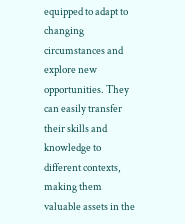equipped to adapt to changing circumstances and explore new opportunities. They can easily transfer their skills and knowledge to different contexts, making them valuable assets in the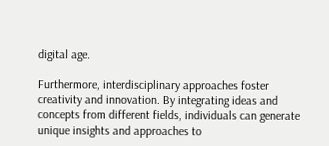digital age.

Furthermore, interdisciplinary approaches foster creativity and innovation. By integrating ideas and concepts from different fields, individuals can generate unique insights and approaches to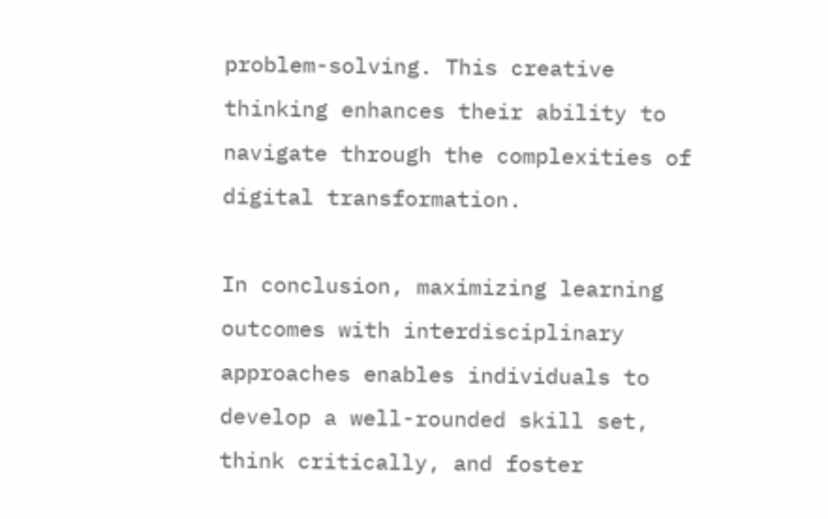problem-solving. This creative thinking enhances their ability to navigate through the complexities of digital transformation.

In conclusion, maximizing learning outcomes with interdisciplinary approaches enables individuals to develop a well-rounded skill set, think critically, and foster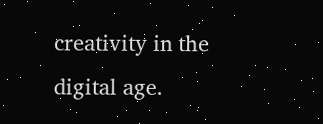creativity in the digital age.